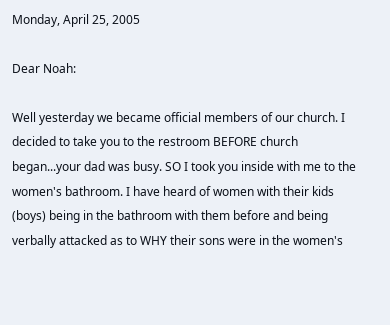Monday, April 25, 2005

Dear Noah:

Well yesterday we became official members of our church. I decided to take you to the restroom BEFORE church began...your dad was busy. SO I took you inside with me to the women's bathroom. I have heard of women with their kids (boys) being in the bathroom with them before and being verbally attacked as to WHY their sons were in the women's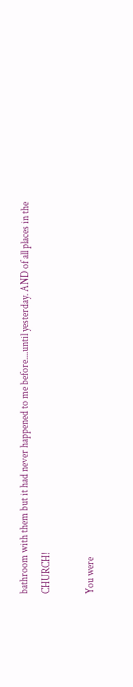bathroom with them but it had never happened to me before....until yesterday. AND of all places in the CHURCH!

You were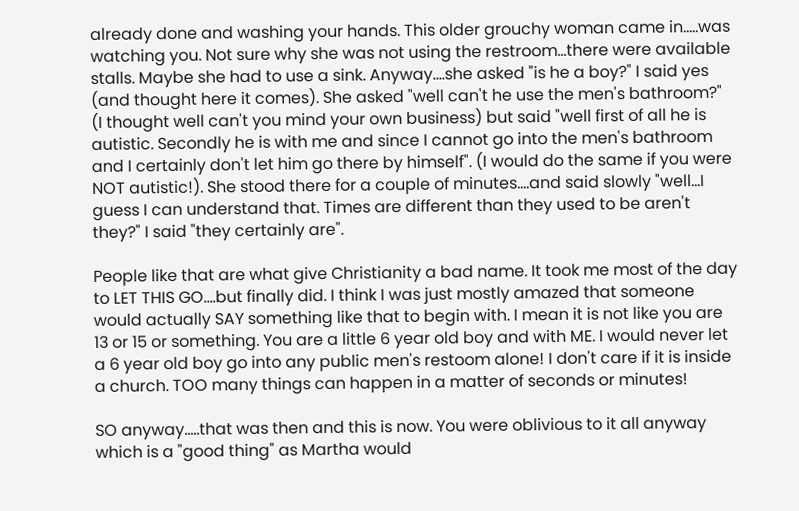already done and washing your hands. This older grouchy woman came in.....was watching you. Not sure why she was not using the restroom...there were available stalls. Maybe she had to use a sink. Anyway....she asked "is he a boy?" I said yes (and thought here it comes). She asked "well can't he use the men's bathroom?" (I thought well can't you mind your own business) but said "well first of all he is autistic. Secondly he is with me and since I cannot go into the men's bathroom and I certainly don't let him go there by himself". (I would do the same if you were NOT autistic!). She stood there for a couple of minutes....and said slowly "well...I guess I can understand that. Times are different than they used to be aren't they?" I said "they certainly are".

People like that are what give Christianity a bad name. It took me most of the day to LET THIS GO....but finally did. I think I was just mostly amazed that someone would actually SAY something like that to begin with. I mean it is not like you are 13 or 15 or something. You are a little 6 year old boy and with ME. I would never let a 6 year old boy go into any public men's restoom alone! I don't care if it is inside a church. TOO many things can happen in a matter of seconds or minutes!

SO anyway.....that was then and this is now. You were oblivious to it all anyway which is a "good thing" as Martha would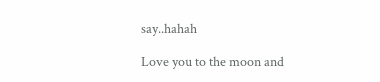say..hahah

Love you to the moon and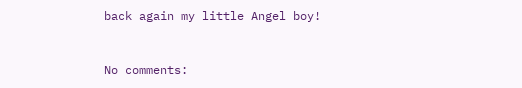back again my little Angel boy!


No comments: